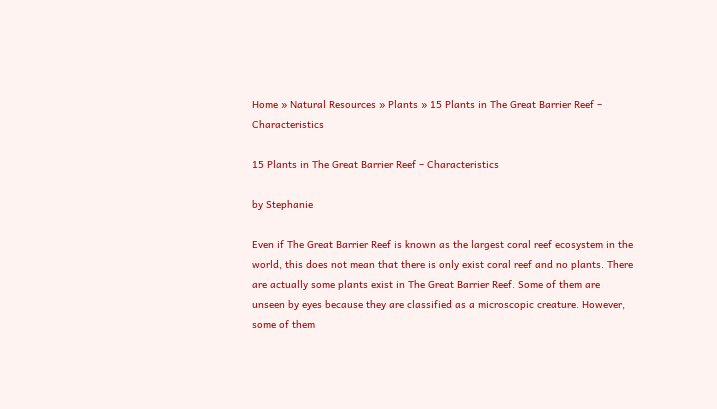Home » Natural Resources » Plants » 15 Plants in The Great Barrier Reef – Characteristics

15 Plants in The Great Barrier Reef – Characteristics

by Stephanie

Even if The Great Barrier Reef is known as the largest coral reef ecosystem in the world, this does not mean that there is only exist coral reef and no plants. There are actually some plants exist in The Great Barrier Reef. Some of them are unseen by eyes because they are classified as a microscopic creature. However, some of them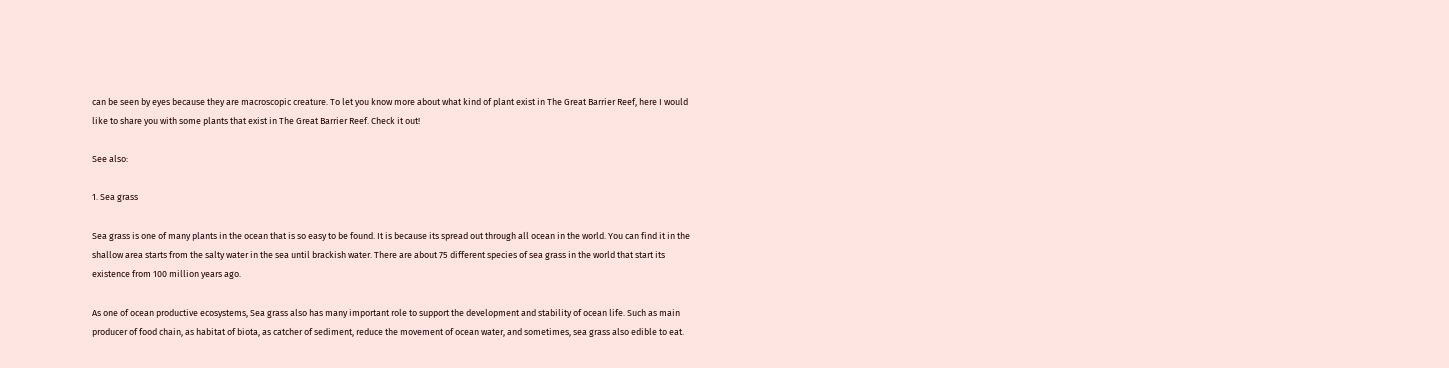can be seen by eyes because they are macroscopic creature. To let you know more about what kind of plant exist in The Great Barrier Reef, here I would like to share you with some plants that exist in The Great Barrier Reef. Check it out!

See also:

1. Sea grass

Sea grass is one of many plants in the ocean that is so easy to be found. It is because its spread out through all ocean in the world. You can find it in the shallow area starts from the salty water in the sea until brackish water. There are about 75 different species of sea grass in the world that start its existence from 100 million years ago.

As one of ocean productive ecosystems, Sea grass also has many important role to support the development and stability of ocean life. Such as main producer of food chain, as habitat of biota, as catcher of sediment, reduce the movement of ocean water, and sometimes, sea grass also edible to eat.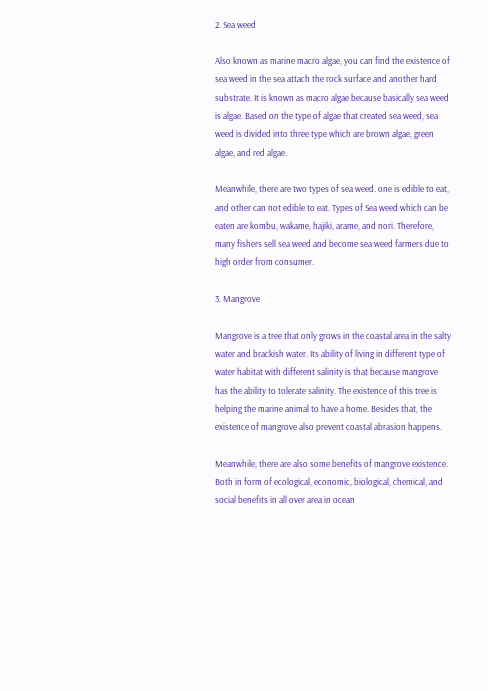2. Sea weed

Also known as marine macro algae, you can find the existence of sea weed in the sea attach the rock surface and another hard substrate. It is known as macro algae because basically sea weed is algae. Based on the type of algae that created sea weed, sea weed is divided into three type which are brown algae, green algae, and red algae.

Meanwhile, there are two types of sea weed. one is edible to eat, and other can not edible to eat. Types of Sea weed which can be eaten are kombu, wakame, hajiki, arame, and nori. Therefore, many fishers sell sea weed and become sea weed farmers due to high order from consumer.

3. Mangrove

Mangrove is a tree that only grows in the coastal area in the salty water and brackish water. Its ability of living in different type of water habitat with different salinity is that because mangrove has the ability to tolerate salinity. The existence of this tree is helping the marine animal to have a home. Besides that, the existence of mangrove also prevent coastal abrasion happens.

Meanwhile, there are also some benefits of mangrove existence. Both in form of ecological, economic, biological, chemical, and social benefits in all over area in ocean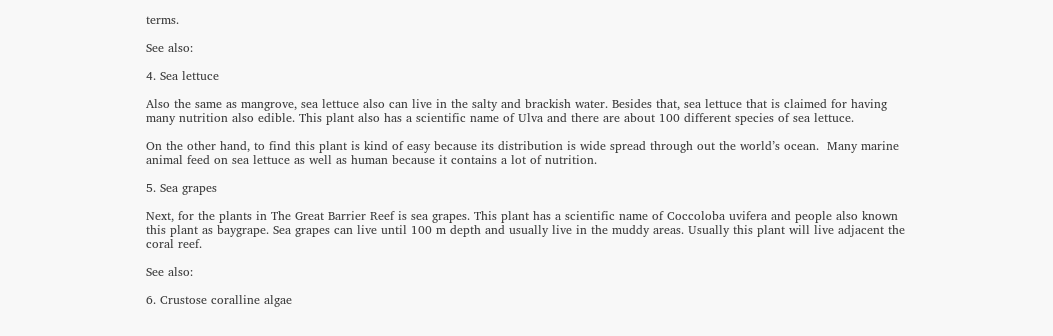terms.

See also:

4. Sea lettuce

Also the same as mangrove, sea lettuce also can live in the salty and brackish water. Besides that, sea lettuce that is claimed for having many nutrition also edible. This plant also has a scientific name of Ulva and there are about 100 different species of sea lettuce.

On the other hand, to find this plant is kind of easy because its distribution is wide spread through out the world’s ocean.  Many marine animal feed on sea lettuce as well as human because it contains a lot of nutrition.

5. Sea grapes

Next, for the plants in The Great Barrier Reef is sea grapes. This plant has a scientific name of Coccoloba uvifera and people also known this plant as baygrape. Sea grapes can live until 100 m depth and usually live in the muddy areas. Usually this plant will live adjacent the coral reef.

See also:

6. Crustose coralline algae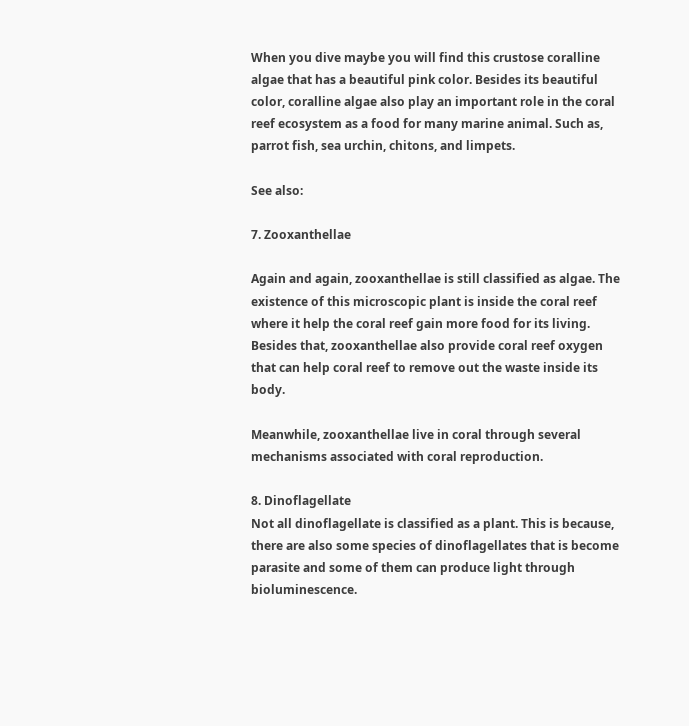When you dive maybe you will find this crustose coralline algae that has a beautiful pink color. Besides its beautiful color, coralline algae also play an important role in the coral reef ecosystem as a food for many marine animal. Such as, parrot fish, sea urchin, chitons, and limpets.

See also:

7. Zooxanthellae

Again and again, zooxanthellae is still classified as algae. The existence of this microscopic plant is inside the coral reef where it help the coral reef gain more food for its living. Besides that, zooxanthellae also provide coral reef oxygen that can help coral reef to remove out the waste inside its body.

Meanwhile, zooxanthellae live in coral through several mechanisms associated with coral reproduction.

8. Dinoflagellate
Not all dinoflagellate is classified as a plant. This is because, there are also some species of dinoflagellates that is become parasite and some of them can produce light through bioluminescence.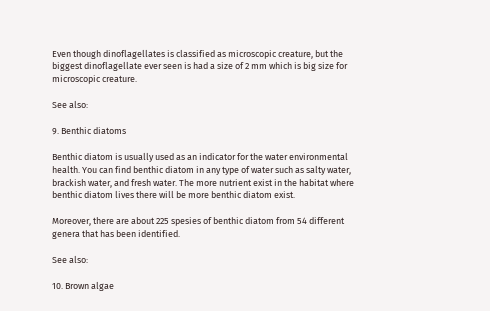Even though dinoflagellates is classified as microscopic creature, but the biggest dinoflagellate ever seen is had a size of 2 mm which is big size for microscopic creature.

See also:

9. Benthic diatoms

Benthic diatom is usually used as an indicator for the water environmental health. You can find benthic diatom in any type of water such as salty water, brackish water, and fresh water. The more nutrient exist in the habitat where benthic diatom lives there will be more benthic diatom exist.

Moreover, there are about 225 spesies of benthic diatom from 54 different genera that has been identified.

See also:

10. Brown algae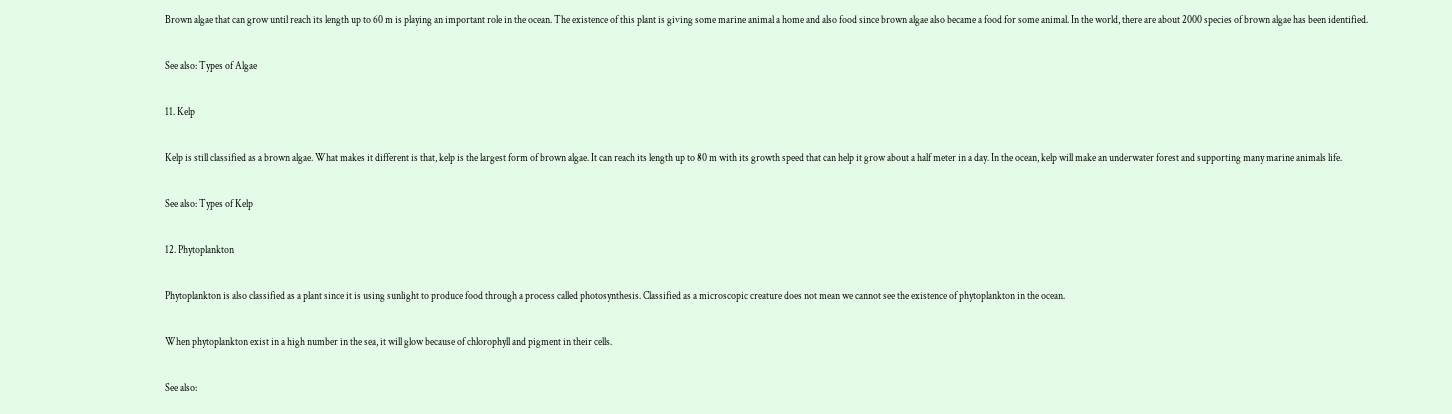Brown algae that can grow until reach its length up to 60 m is playing an important role in the ocean. The existence of this plant is giving some marine animal a home and also food since brown algae also became a food for some animal. In the world, there are about 2000 species of brown algae has been identified.

See also: Types of Algae

11. Kelp

Kelp is still classified as a brown algae. What makes it different is that, kelp is the largest form of brown algae. It can reach its length up to 80 m with its growth speed that can help it grow about a half meter in a day. In the ocean, kelp will make an underwater forest and supporting many marine animals life.

See also: Types of Kelp

12. Phytoplankton

Phytoplankton is also classified as a plant since it is using sunlight to produce food through a process called photosynthesis. Classified as a microscopic creature does not mean we cannot see the existence of phytoplankton in the ocean.

When phytoplankton exist in a high number in the sea, it will glow because of chlorophyll and pigment in their cells.

See also: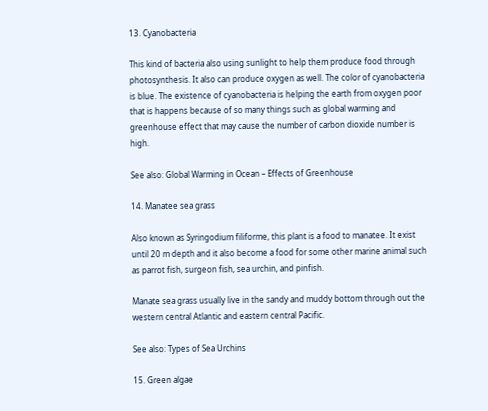13. Cyanobacteria

This kind of bacteria also using sunlight to help them produce food through photosynthesis. It also can produce oxygen as well. The color of cyanobacteria is blue. The existence of cyanobacteria is helping the earth from oxygen poor that is happens because of so many things such as global warming and greenhouse effect that may cause the number of carbon dioxide number is high.

See also: Global Warming in Ocean – Effects of Greenhouse

14. Manatee sea grass

Also known as Syringodium filiforme, this plant is a food to manatee. It exist until 20 m depth and it also become a food for some other marine animal such as parrot fish, surgeon fish, sea urchin, and pinfish.

Manate sea grass usually live in the sandy and muddy bottom through out the western central Atlantic and eastern central Pacific.

See also: Types of Sea Urchins

15. Green algae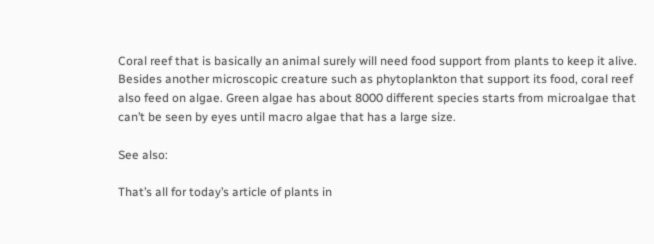Coral reef that is basically an animal surely will need food support from plants to keep it alive. Besides another microscopic creature such as phytoplankton that support its food, coral reef also feed on algae. Green algae has about 8000 different species starts from microalgae that can’t be seen by eyes until macro algae that has a large size.

See also:

That’s all for today’s article of plants in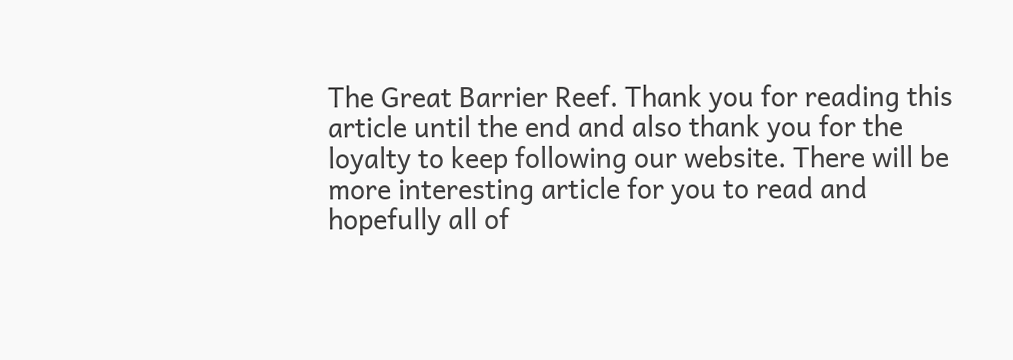The Great Barrier Reef. Thank you for reading this article until the end and also thank you for the loyalty to keep following our website. There will be more interesting article for you to read and hopefully all of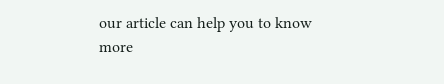our article can help you to know more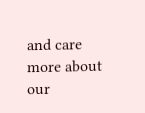and care more about our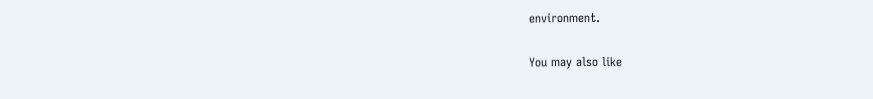environment.

You may also like